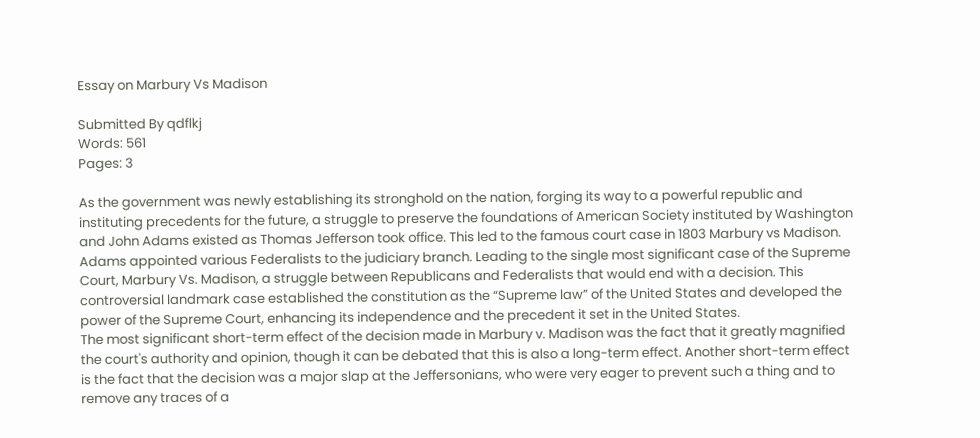Essay on Marbury Vs Madison

Submitted By qdflkj
Words: 561
Pages: 3

As the government was newly establishing its stronghold on the nation, forging its way to a powerful republic and instituting precedents for the future, a struggle to preserve the foundations of American Society instituted by Washington and John Adams existed as Thomas Jefferson took office. This led to the famous court case in 1803 Marbury vs Madison.
Adams appointed various Federalists to the judiciary branch. Leading to the single most significant case of the Supreme Court, Marbury Vs. Madison, a struggle between Republicans and Federalists that would end with a decision. This controversial landmark case established the constitution as the “Supreme law” of the United States and developed the power of the Supreme Court, enhancing its independence and the precedent it set in the United States.
The most significant short-term effect of the decision made in Marbury v. Madison was the fact that it greatly magnified the court's authority and opinion, though it can be debated that this is also a long-term effect. Another short-term effect is the fact that the decision was a major slap at the Jeffersonians, who were very eager to prevent such a thing and to remove any traces of a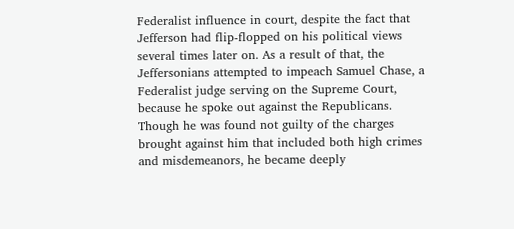Federalist influence in court, despite the fact that Jefferson had flip-flopped on his political views several times later on. As a result of that, the Jeffersonians attempted to impeach Samuel Chase, a Federalist judge serving on the Supreme Court, because he spoke out against the Republicans. Though he was found not guilty of the charges brought against him that included both high crimes and misdemeanors, he became deeply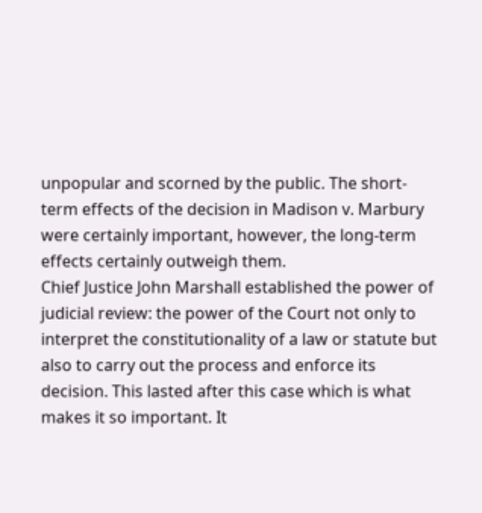unpopular and scorned by the public. The short-term effects of the decision in Madison v. Marbury were certainly important, however, the long-term effects certainly outweigh them.
Chief Justice John Marshall established the power of judicial review: the power of the Court not only to interpret the constitutionality of a law or statute but also to carry out the process and enforce its decision. This lasted after this case which is what makes it so important. It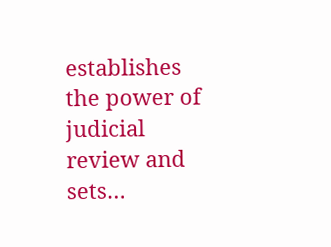establishes the power of judicial review and sets…